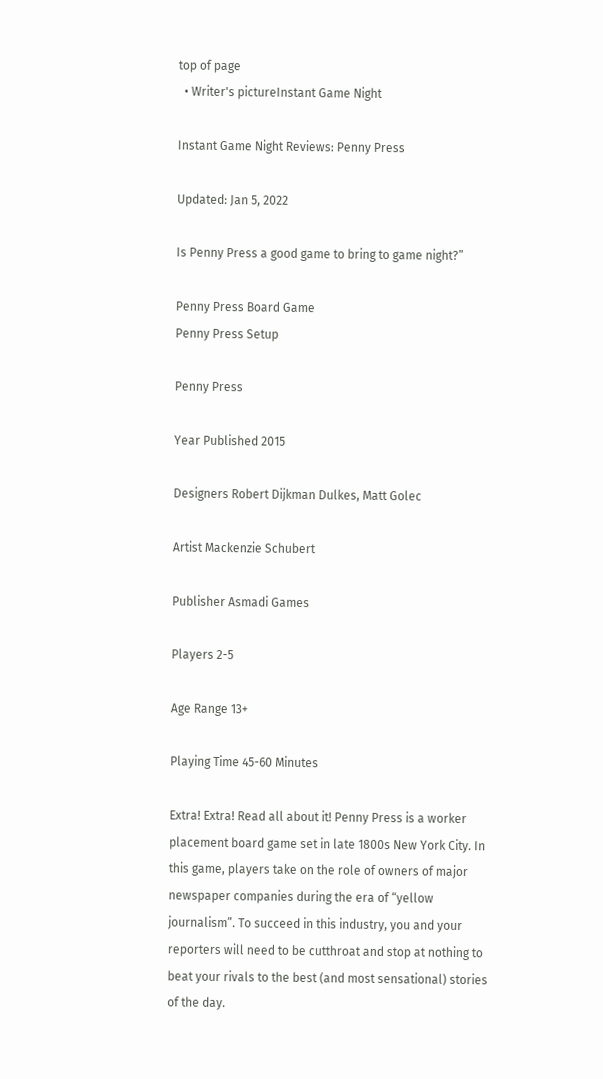top of page
  • Writer's pictureInstant Game Night

Instant Game Night Reviews: Penny Press

Updated: Jan 5, 2022

Is Penny Press a good game to bring to game night?”

Penny Press Board Game
Penny Press Setup

Penny Press

Year Published 2015

Designers Robert Dijkman Dulkes, Matt Golec

Artist Mackenzie Schubert

Publisher Asmadi Games

Players 2-5

Age Range 13+

Playing Time 45-60 Minutes

Extra! Extra! Read all about it! Penny Press is a worker placement board game set in late 1800s New York City. In this game, players take on the role of owners of major newspaper companies during the era of “yellow journalism”. To succeed in this industry, you and your reporters will need to be cutthroat and stop at nothing to beat your rivals to the best (and most sensational) stories of the day.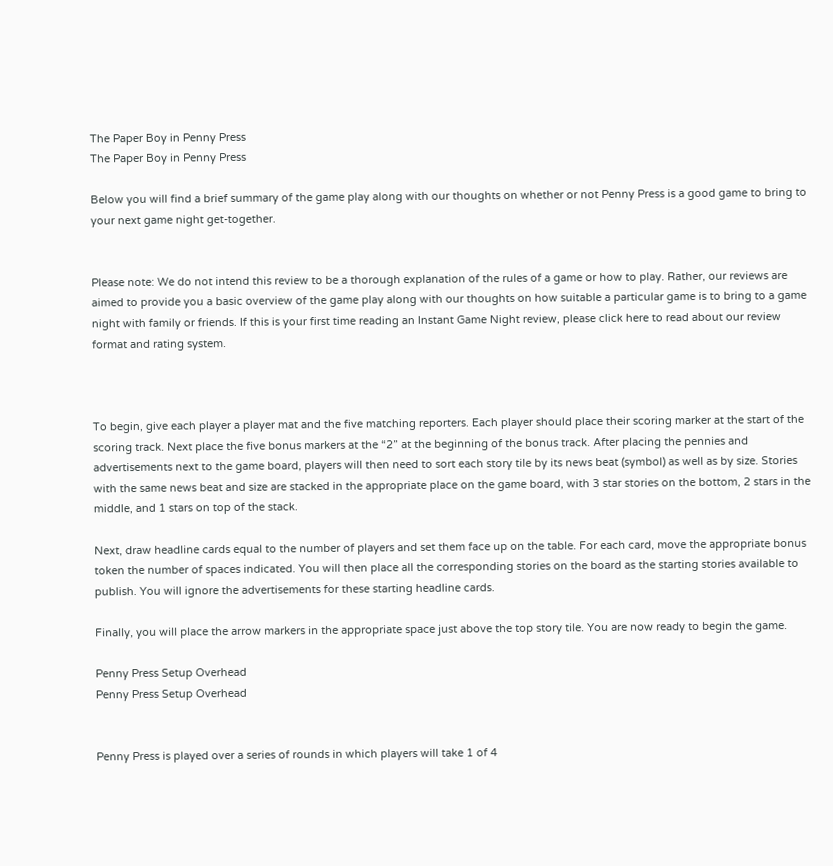The Paper Boy in Penny Press
The Paper Boy in Penny Press

Below you will find a brief summary of the game play along with our thoughts on whether or not Penny Press is a good game to bring to your next game night get-together.


Please note: We do not intend this review to be a thorough explanation of the rules of a game or how to play. Rather, our reviews are aimed to provide you a basic overview of the game play along with our thoughts on how suitable a particular game is to bring to a game night with family or friends. If this is your first time reading an Instant Game Night review, please click here to read about our review format and rating system.



To begin, give each player a player mat and the five matching reporters. Each player should place their scoring marker at the start of the scoring track. Next place the five bonus markers at the “2” at the beginning of the bonus track. After placing the pennies and advertisements next to the game board, players will then need to sort each story tile by its news beat (symbol) as well as by size. Stories with the same news beat and size are stacked in the appropriate place on the game board, with 3 star stories on the bottom, 2 stars in the middle, and 1 stars on top of the stack.

Next, draw headline cards equal to the number of players and set them face up on the table. For each card, move the appropriate bonus token the number of spaces indicated. You will then place all the corresponding stories on the board as the starting stories available to publish. You will ignore the advertisements for these starting headline cards.

Finally, you will place the arrow markers in the appropriate space just above the top story tile. You are now ready to begin the game.

Penny Press Setup Overhead
Penny Press Setup Overhead


Penny Press is played over a series of rounds in which players will take 1 of 4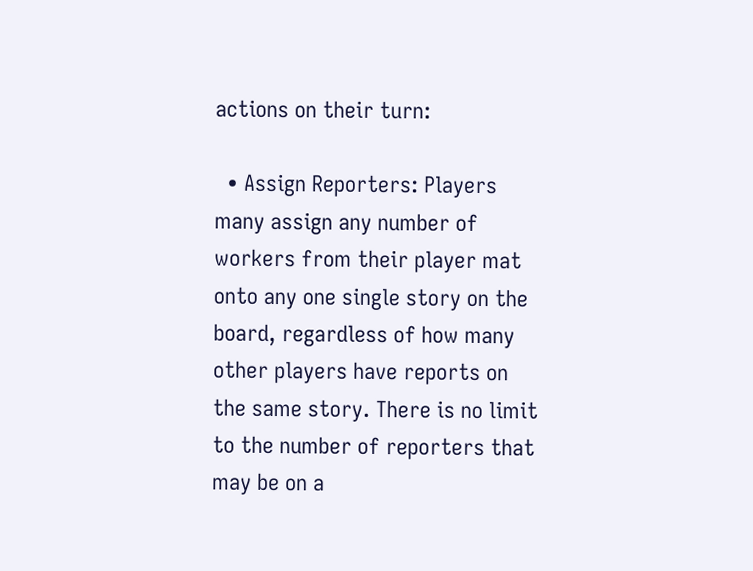actions on their turn:

  • Assign Reporters: Players many assign any number of workers from their player mat onto any one single story on the board, regardless of how many other players have reports on the same story. There is no limit to the number of reporters that may be on a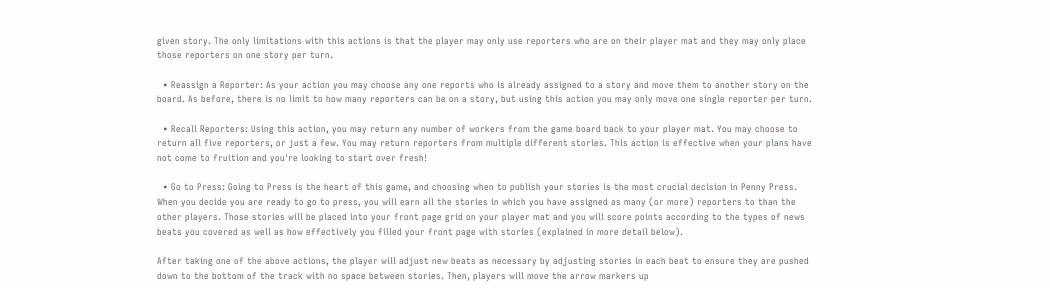given story. The only limitations with this actions is that the player may only use reporters who are on their player mat and they may only place those reporters on one story per turn.

  • Reassign a Reporter: As your action you may choose any one reports who is already assigned to a story and move them to another story on the board. As before, there is no limit to how many reporters can be on a story, but using this action you may only move one single reporter per turn.

  • Recall Reporters: Using this action, you may return any number of workers from the game board back to your player mat. You may choose to return all five reporters, or just a few. You may return reporters from multiple different stories. This action is effective when your plans have not come to fruition and you're looking to start over fresh!

  • Go to Press: Going to Press is the heart of this game, and choosing when to publish your stories is the most crucial decision in Penny Press. When you decide you are ready to go to press, you will earn all the stories in which you have assigned as many (or more) reporters to than the other players. Those stories will be placed into your front page grid on your player mat and you will score points according to the types of news beats you covered as well as how effectively you filled your front page with stories (explained in more detail below).

After taking one of the above actions, the player will adjust new beats as necessary by adjusting stories in each beat to ensure they are pushed down to the bottom of the track with no space between stories. Then, players will move the arrow markers up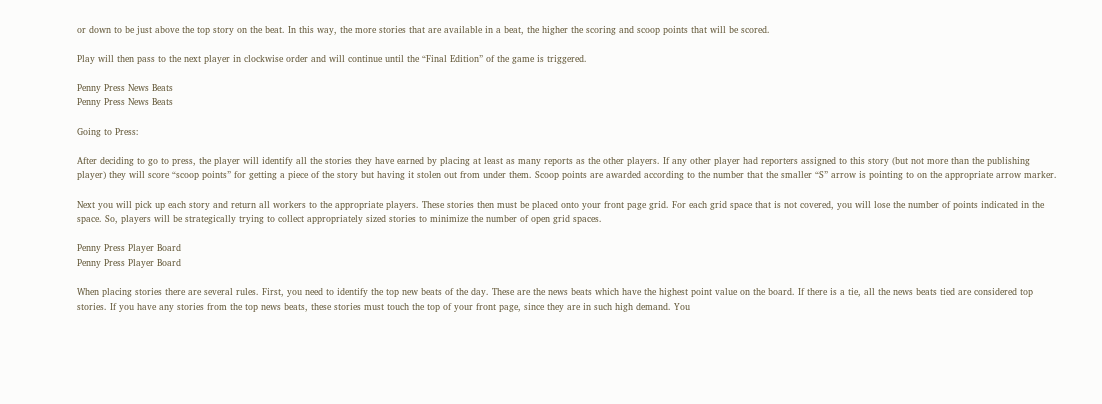or down to be just above the top story on the beat. In this way, the more stories that are available in a beat, the higher the scoring and scoop points that will be scored.

Play will then pass to the next player in clockwise order and will continue until the “Final Edition” of the game is triggered.

Penny Press News Beats
Penny Press News Beats

Going to Press:

After deciding to go to press, the player will identify all the stories they have earned by placing at least as many reports as the other players. If any other player had reporters assigned to this story (but not more than the publishing player) they will score “scoop points” for getting a piece of the story but having it stolen out from under them. Scoop points are awarded according to the number that the smaller “S” arrow is pointing to on the appropriate arrow marker.

Next you will pick up each story and return all workers to the appropriate players. These stories then must be placed onto your front page grid. For each grid space that is not covered, you will lose the number of points indicated in the space. So, players will be strategically trying to collect appropriately sized stories to minimize the number of open grid spaces.

Penny Press Player Board
Penny Press Player Board

When placing stories there are several rules. First, you need to identify the top new beats of the day. These are the news beats which have the highest point value on the board. If there is a tie, all the news beats tied are considered top stories. If you have any stories from the top news beats, these stories must touch the top of your front page, since they are in such high demand. You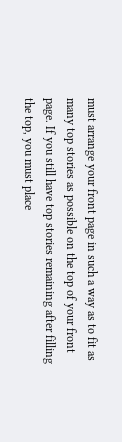must arrange your front page in such a way as to fit as many top stories as possible on the top of your front page. If you still have top stories remaining after filling the top, you must place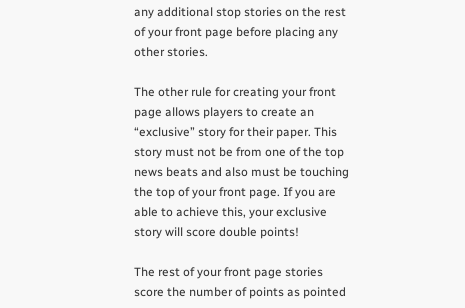any additional stop stories on the rest of your front page before placing any other stories.

The other rule for creating your front page allows players to create an “exclusive” story for their paper. This story must not be from one of the top news beats and also must be touching the top of your front page. If you are able to achieve this, your exclusive story will score double points!

The rest of your front page stories score the number of points as pointed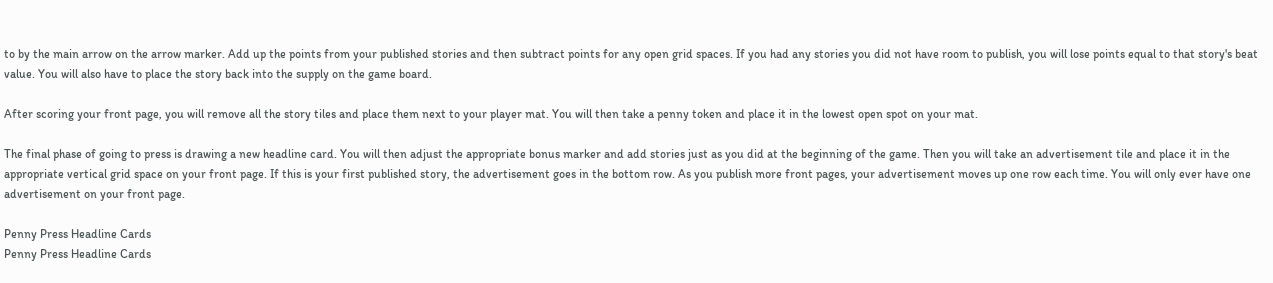to by the main arrow on the arrow marker. Add up the points from your published stories and then subtract points for any open grid spaces. If you had any stories you did not have room to publish, you will lose points equal to that story's beat value. You will also have to place the story back into the supply on the game board.

After scoring your front page, you will remove all the story tiles and place them next to your player mat. You will then take a penny token and place it in the lowest open spot on your mat.

The final phase of going to press is drawing a new headline card. You will then adjust the appropriate bonus marker and add stories just as you did at the beginning of the game. Then you will take an advertisement tile and place it in the appropriate vertical grid space on your front page. If this is your first published story, the advertisement goes in the bottom row. As you publish more front pages, your advertisement moves up one row each time. You will only ever have one advertisement on your front page.

Penny Press Headline Cards
Penny Press Headline Cards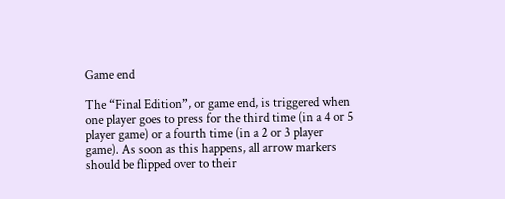Game end

The “Final Edition”, or game end, is triggered when one player goes to press for the third time (in a 4 or 5 player game) or a fourth time (in a 2 or 3 player game). As soon as this happens, all arrow markers should be flipped over to their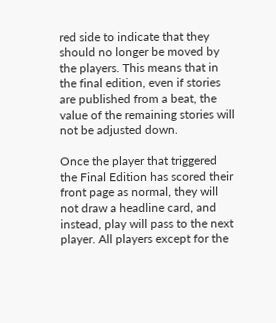red side to indicate that they should no longer be moved by the players. This means that in the final edition, even if stories are published from a beat, the value of the remaining stories will not be adjusted down.

Once the player that triggered the Final Edition has scored their front page as normal, they will not draw a headline card, and instead, play will pass to the next player. All players except for the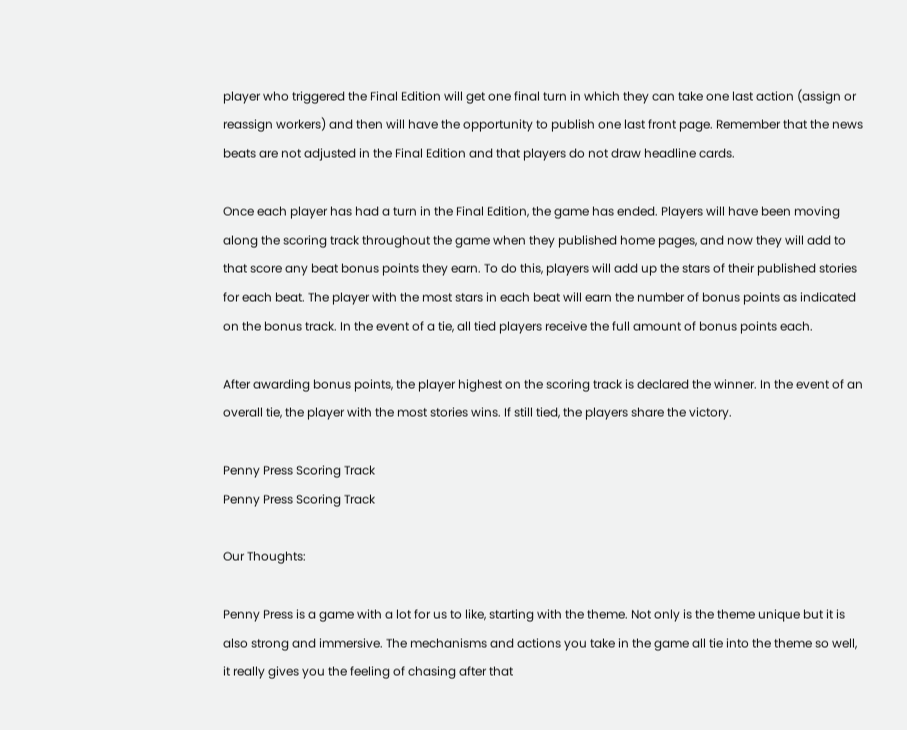player who triggered the Final Edition will get one final turn in which they can take one last action (assign or reassign workers) and then will have the opportunity to publish one last front page. Remember that the news beats are not adjusted in the Final Edition and that players do not draw headline cards.

Once each player has had a turn in the Final Edition, the game has ended. Players will have been moving along the scoring track throughout the game when they published home pages, and now they will add to that score any beat bonus points they earn. To do this, players will add up the stars of their published stories for each beat. The player with the most stars in each beat will earn the number of bonus points as indicated on the bonus track. In the event of a tie, all tied players receive the full amount of bonus points each.

After awarding bonus points, the player highest on the scoring track is declared the winner. In the event of an overall tie, the player with the most stories wins. If still tied, the players share the victory.

Penny Press Scoring Track
Penny Press Scoring Track

Our Thoughts:

Penny Press is a game with a lot for us to like, starting with the theme. Not only is the theme unique but it is also strong and immersive. The mechanisms and actions you take in the game all tie into the theme so well, it really gives you the feeling of chasing after that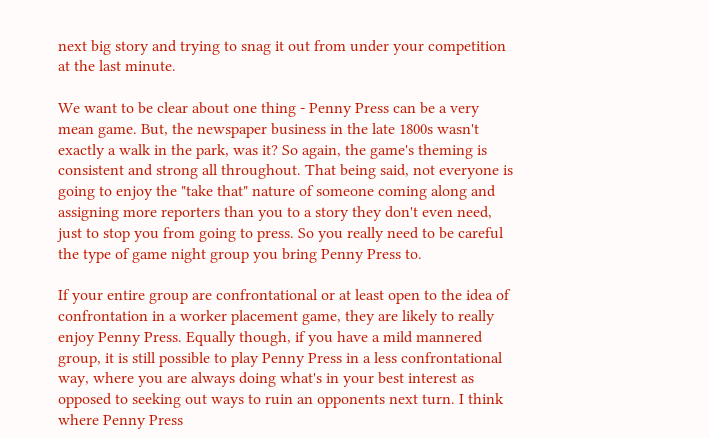next big story and trying to snag it out from under your competition at the last minute.

We want to be clear about one thing - Penny Press can be a very mean game. But, the newspaper business in the late 1800s wasn't exactly a walk in the park, was it? So again, the game's theming is consistent and strong all throughout. That being said, not everyone is going to enjoy the "take that" nature of someone coming along and assigning more reporters than you to a story they don't even need, just to stop you from going to press. So you really need to be careful the type of game night group you bring Penny Press to.

If your entire group are confrontational or at least open to the idea of confrontation in a worker placement game, they are likely to really enjoy Penny Press. Equally though, if you have a mild mannered group, it is still possible to play Penny Press in a less confrontational way, where you are always doing what's in your best interest as opposed to seeking out ways to ruin an opponents next turn. I think where Penny Press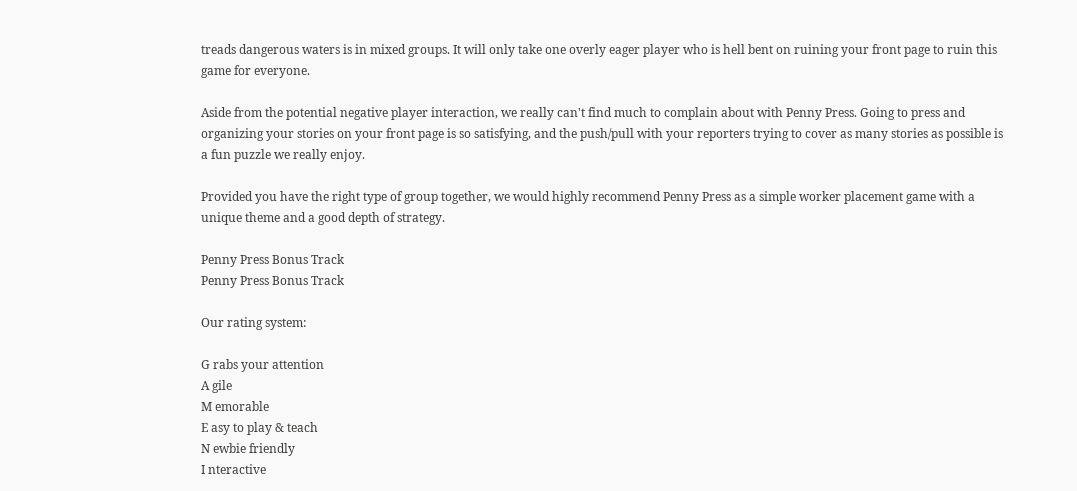treads dangerous waters is in mixed groups. It will only take one overly eager player who is hell bent on ruining your front page to ruin this game for everyone.

Aside from the potential negative player interaction, we really can't find much to complain about with Penny Press. Going to press and organizing your stories on your front page is so satisfying, and the push/pull with your reporters trying to cover as many stories as possible is a fun puzzle we really enjoy.

Provided you have the right type of group together, we would highly recommend Penny Press as a simple worker placement game with a unique theme and a good depth of strategy.

Penny Press Bonus Track
Penny Press Bonus Track

Our rating system:

G rabs your attention
A gile
M emorable
E asy to play & teach
N ewbie friendly
I nteractive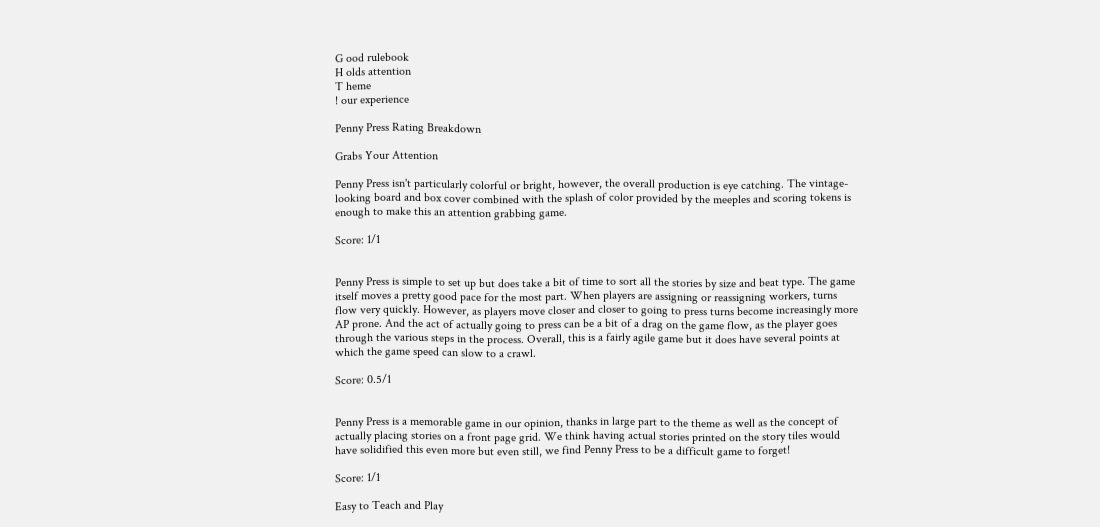G ood rulebook
H olds attention
T heme
! our experience

Penny Press Rating Breakdown

Grabs Your Attention

Penny Press isn't particularly colorful or bright, however, the overall production is eye catching. The vintage-looking board and box cover combined with the splash of color provided by the meeples and scoring tokens is enough to make this an attention grabbing game.

Score: 1/1


Penny Press is simple to set up but does take a bit of time to sort all the stories by size and beat type. The game itself moves a pretty good pace for the most part. When players are assigning or reassigning workers, turns flow very quickly. However, as players move closer and closer to going to press turns become increasingly more AP prone. And the act of actually going to press can be a bit of a drag on the game flow, as the player goes through the various steps in the process. Overall, this is a fairly agile game but it does have several points at which the game speed can slow to a crawl.

Score: 0.5/1


Penny Press is a memorable game in our opinion, thanks in large part to the theme as well as the concept of actually placing stories on a front page grid. We think having actual stories printed on the story tiles would have solidified this even more but even still, we find Penny Press to be a difficult game to forget!

Score: 1/1

Easy to Teach and Play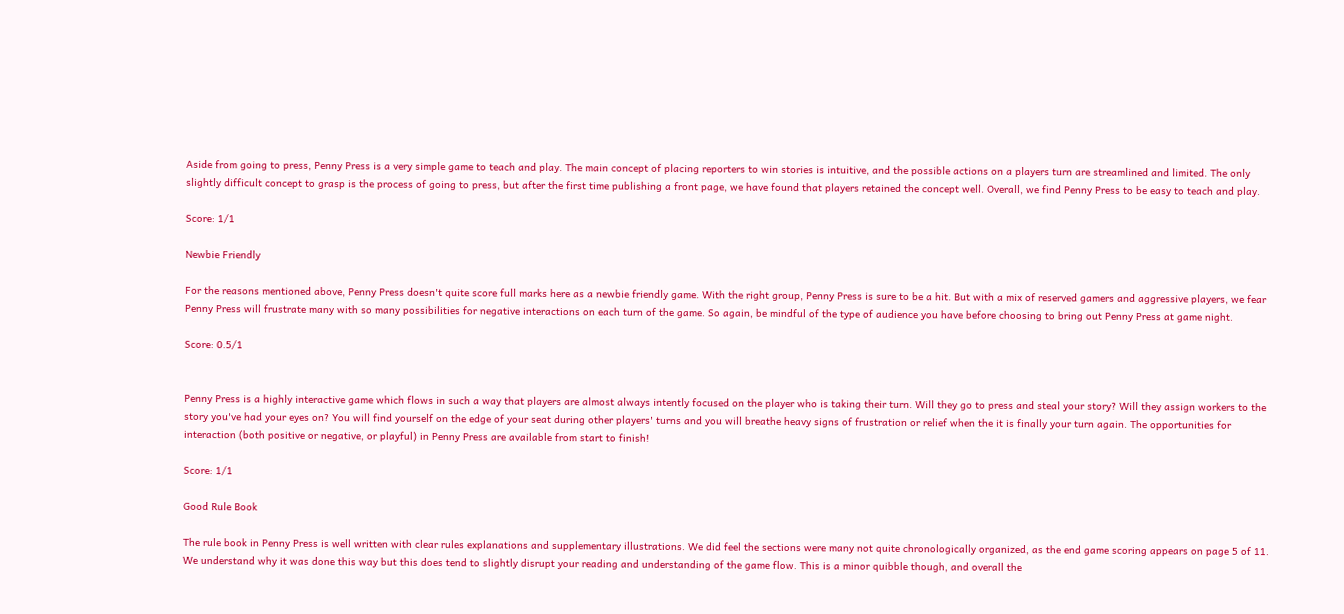Aside from going to press, Penny Press is a very simple game to teach and play. The main concept of placing reporters to win stories is intuitive, and the possible actions on a players turn are streamlined and limited. The only slightly difficult concept to grasp is the process of going to press, but after the first time publishing a front page, we have found that players retained the concept well. Overall, we find Penny Press to be easy to teach and play.

Score: 1/1

Newbie Friendly

For the reasons mentioned above, Penny Press doesn't quite score full marks here as a newbie friendly game. With the right group, Penny Press is sure to be a hit. But with a mix of reserved gamers and aggressive players, we fear Penny Press will frustrate many with so many possibilities for negative interactions on each turn of the game. So again, be mindful of the type of audience you have before choosing to bring out Penny Press at game night.

Score: 0.5/1


Penny Press is a highly interactive game which flows in such a way that players are almost always intently focused on the player who is taking their turn. Will they go to press and steal your story? Will they assign workers to the story you've had your eyes on? You will find yourself on the edge of your seat during other players' turns and you will breathe heavy signs of frustration or relief when the it is finally your turn again. The opportunities for interaction (both positive or negative, or playful) in Penny Press are available from start to finish!

Score: 1/1

Good Rule Book

The rule book in Penny Press is well written with clear rules explanations and supplementary illustrations. We did feel the sections were many not quite chronologically organized, as the end game scoring appears on page 5 of 11. We understand why it was done this way but this does tend to slightly disrupt your reading and understanding of the game flow. This is a minor quibble though, and overall the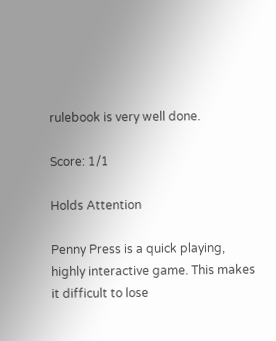rulebook is very well done.

Score: 1/1

Holds Attention

Penny Press is a quick playing, highly interactive game. This makes it difficult to lose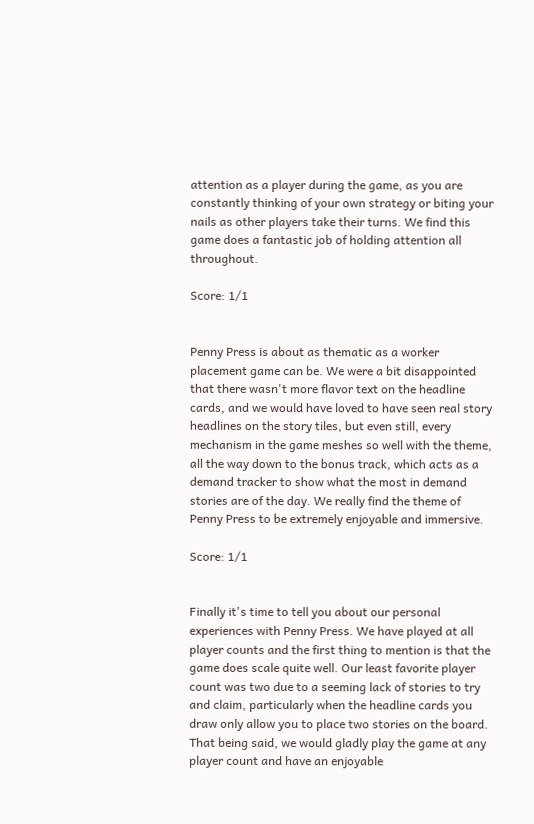attention as a player during the game, as you are constantly thinking of your own strategy or biting your nails as other players take their turns. We find this game does a fantastic job of holding attention all throughout.

Score: 1/1


Penny Press is about as thematic as a worker placement game can be. We were a bit disappointed that there wasn't more flavor text on the headline cards, and we would have loved to have seen real story headlines on the story tiles, but even still, every mechanism in the game meshes so well with the theme, all the way down to the bonus track, which acts as a demand tracker to show what the most in demand stories are of the day. We really find the theme of Penny Press to be extremely enjoyable and immersive.

Score: 1/1


Finally it's time to tell you about our personal experiences with Penny Press. We have played at all player counts and the first thing to mention is that the game does scale quite well. Our least favorite player count was two due to a seeming lack of stories to try and claim, particularly when the headline cards you draw only allow you to place two stories on the board. That being said, we would gladly play the game at any player count and have an enjoyable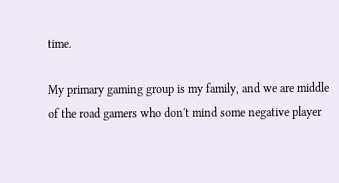time.

My primary gaming group is my family, and we are middle of the road gamers who don't mind some negative player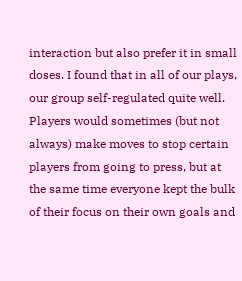interaction but also prefer it in small doses. I found that in all of our plays, our group self-regulated quite well. Players would sometimes (but not always) make moves to stop certain players from going to press, but at the same time everyone kept the bulk of their focus on their own goals and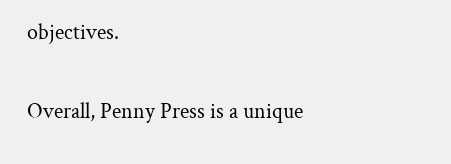objectives.

Overall, Penny Press is a unique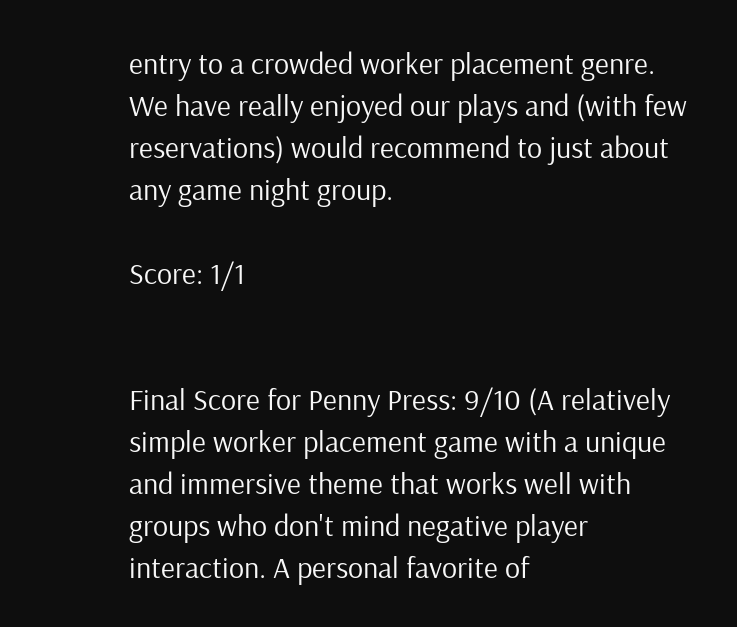entry to a crowded worker placement genre. We have really enjoyed our plays and (with few reservations) would recommend to just about any game night group.

Score: 1/1


Final Score for Penny Press: 9/10 (A relatively simple worker placement game with a unique and immersive theme that works well with groups who don't mind negative player interaction. A personal favorite of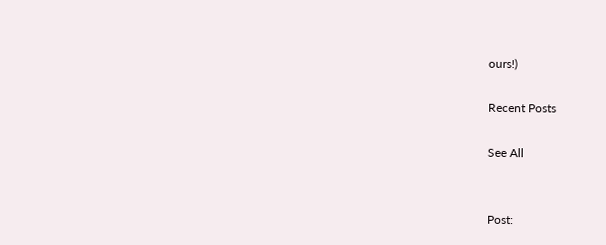ours!)

Recent Posts

See All


Post: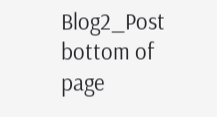Blog2_Post
bottom of page